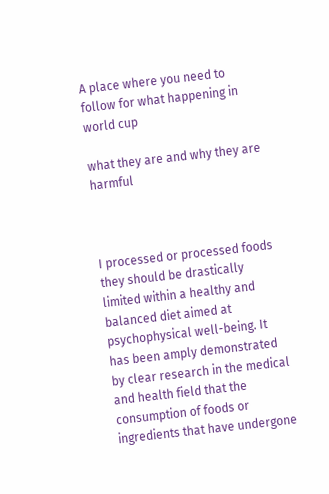A place where you need to follow for what happening in world cup

what they are and why they are harmful



I processed or processed foods they should be drastically limited within a healthy and balanced diet aimed at psychophysical well-being. It has been amply demonstrated by clear research in the medical and health field that the consumption of foods or ingredients that have undergone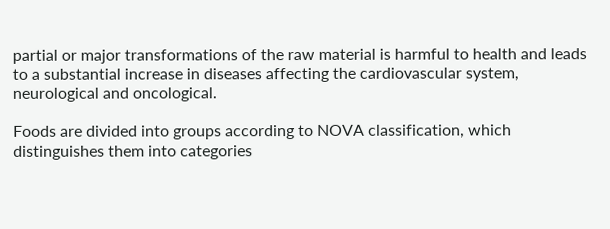partial or major transformations of the raw material is harmful to health and leads to a substantial increase in diseases affecting the cardiovascular system, neurological and oncological.

Foods are divided into groups according to NOVA classification, which distinguishes them into categories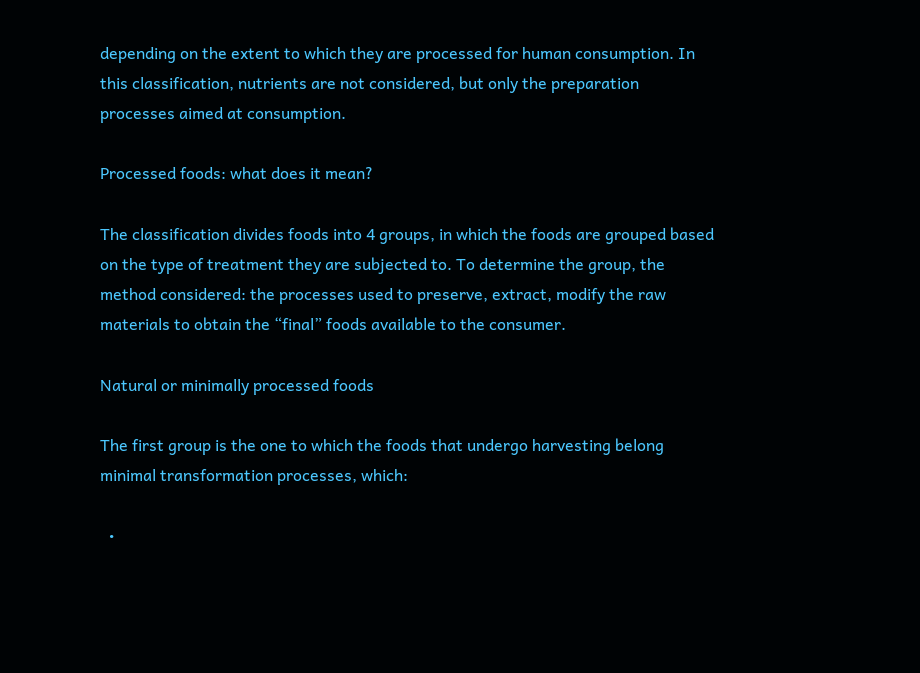depending on the extent to which they are processed for human consumption. In this classification, nutrients are not considered, but only the preparation processes aimed at consumption.

Processed foods: what does it mean?

The classification divides foods into 4 groups, in which the foods are grouped based on the type of treatment they are subjected to. To determine the group, the method considered: the processes used to preserve, extract, modify the raw materials to obtain the “final” foods available to the consumer.

Natural or minimally processed foods

The first group is the one to which the foods that undergo harvesting belong minimal transformation processes, which:

  •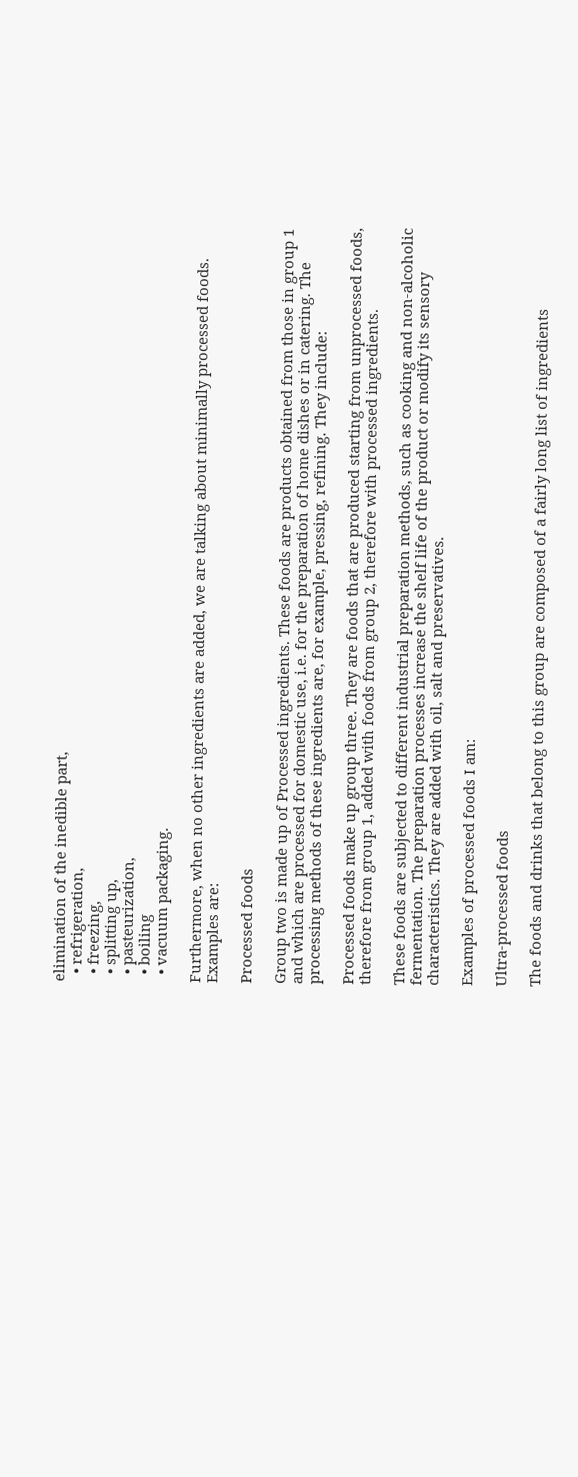elimination of the inedible part,
  • refrigeration,
  • freezing,
  • splitting up,
  • pasteurization,
  • boiling
  • vacuum packaging.

Furthermore, when no other ingredients are added, we are talking about minimally processed foods. Examples are:

Processed foods

Group two is made up of Processed ingredients. These foods are products obtained from those in group 1 and which are processed for domestic use, i.e. for the preparation of home dishes or in catering. The processing methods of these ingredients are, for example, pressing, refining. They include:

Processed foods make up group three. They are foods that are produced starting from unprocessed foods, therefore from group 1, added with foods from group 2, therefore with processed ingredients.

These foods are subjected to different industrial preparation methods, such as cooking and non-alcoholic fermentation. The preparation processes increase the shelf life of the product or modify its sensory characteristics. They are added with oil, salt and preservatives.

Examples of processed foods I am:

Ultra-processed foods

The foods and drinks that belong to this group are composed of a fairly long list of ingredients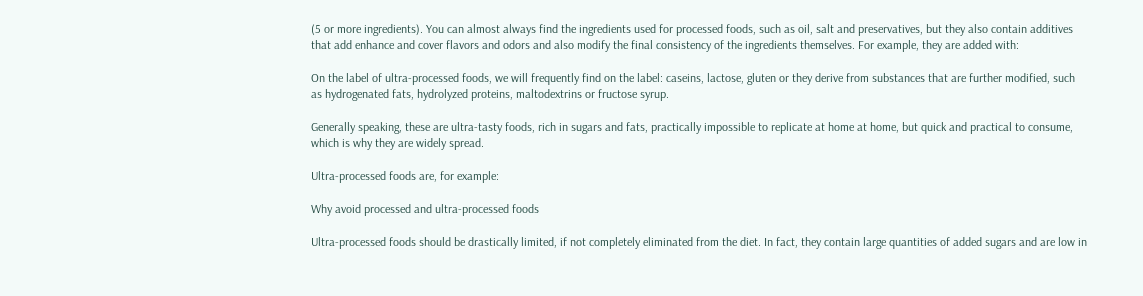(5 or more ingredients). You can almost always find the ingredients used for processed foods, such as oil, salt and preservatives, but they also contain additives that add enhance and cover flavors and odors and also modify the final consistency of the ingredients themselves. For example, they are added with:

On the label of ultra-processed foods, we will frequently find on the label: caseins, lactose, gluten or they derive from substances that are further modified, such as hydrogenated fats, hydrolyzed proteins, maltodextrins or fructose syrup.

Generally speaking, these are ultra-tasty foods, rich in sugars and fats, practically impossible to replicate at home at home, but quick and practical to consume, which is why they are widely spread.

Ultra-processed foods are, for example:

Why avoid processed and ultra-processed foods

Ultra-processed foods should be drastically limited, if not completely eliminated from the diet. In fact, they contain large quantities of added sugars and are low in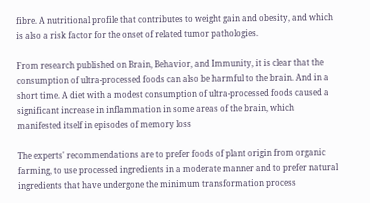fibre. A nutritional profile that contributes to weight gain and obesity, and which is also a risk factor for the onset of related tumor pathologies.

From research published on Brain, Behavior, and Immunity, it is clear that the consumption of ultra-processed foods can also be harmful to the brain. And in a short time. A diet with a modest consumption of ultra-processed foods caused a significant increase in inflammation in some areas of the brain, which manifested itself in episodes of memory loss

The experts' recommendations are to prefer foods of plant origin from organic farming, to use processed ingredients in a moderate manner and to prefer natural ingredients that have undergone the minimum transformation process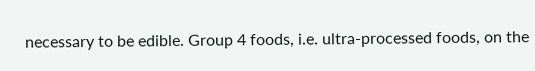necessary to be edible. Group 4 foods, i.e. ultra-processed foods, on the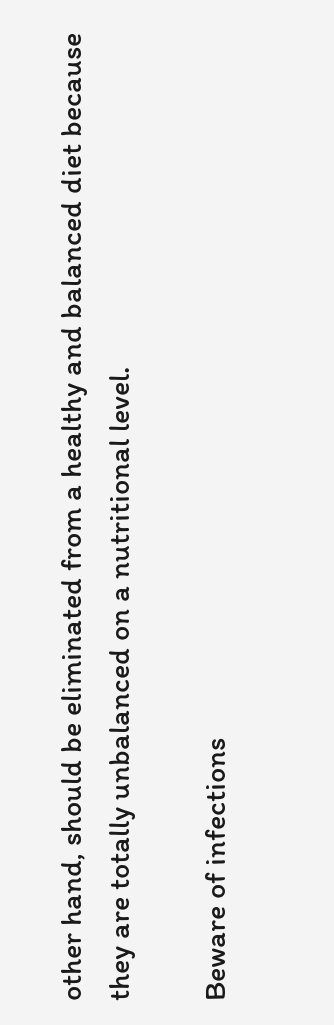other hand, should be eliminated from a healthy and balanced diet because they are totally unbalanced on a nutritional level.

Beware of infections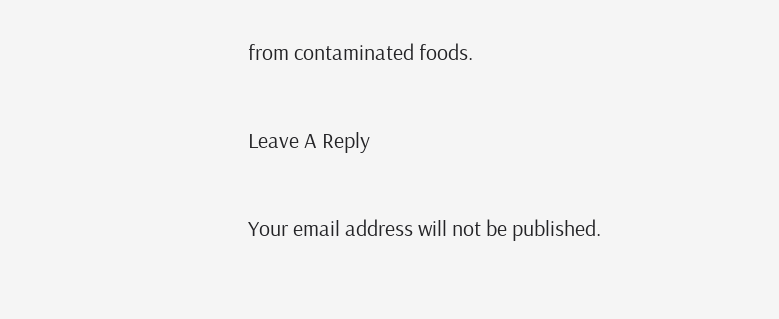from contaminated foods.

Leave A Reply

Your email address will not be published.